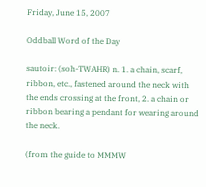Friday, June 15, 2007

Oddball Word of the Day

sautoir: (soh-TWAHR) n. 1. a chain, scarf, ribbon, etc., fastened around the neck with the ends crossing at the front, 2. a chain or ribbon bearing a pendant for wearing around the neck.

(from the guide to MMMW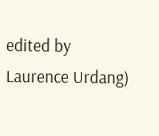edited by Laurence Urdang)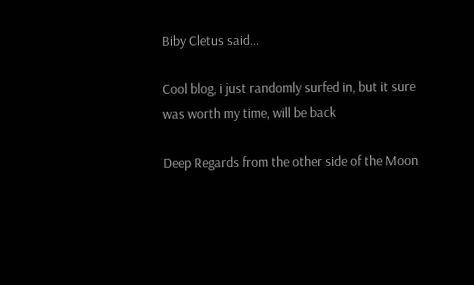Biby Cletus said...

Cool blog, i just randomly surfed in, but it sure was worth my time, will be back

Deep Regards from the other side of the Moon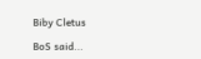Biby Cletus

BoS said...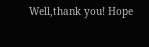Well,thank you! Hope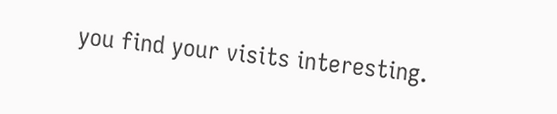you find your visits interesting.